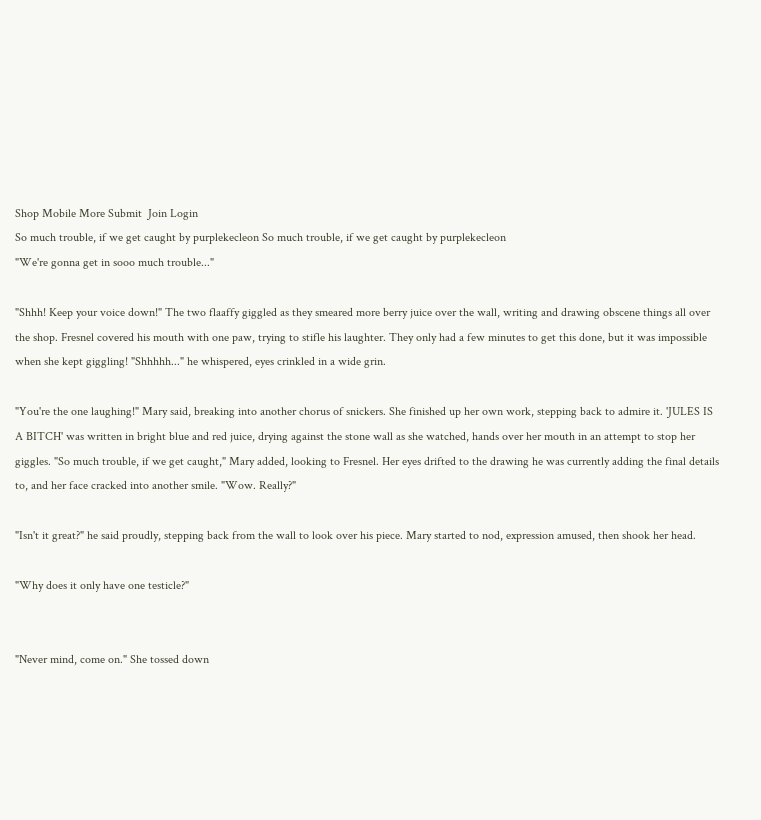Shop Mobile More Submit  Join Login
So much trouble, if we get caught by purplekecleon So much trouble, if we get caught by purplekecleon
"We're gonna get in sooo much trouble..."

"Shhh! Keep your voice down!" The two flaaffy giggled as they smeared more berry juice over the wall, writing and drawing obscene things all over the shop. Fresnel covered his mouth with one paw, trying to stifle his laughter. They only had a few minutes to get this done, but it was impossible when she kept giggling! "Shhhhh..." he whispered, eyes crinkled in a wide grin.

"You're the one laughing!" Mary said, breaking into another chorus of snickers. She finished up her own work, stepping back to admire it. 'JULES IS A BITCH' was written in bright blue and red juice, drying against the stone wall as she watched, hands over her mouth in an attempt to stop her giggles. "So much trouble, if we get caught," Mary added, looking to Fresnel. Her eyes drifted to the drawing he was currently adding the final details to, and her face cracked into another smile. "Wow. Really?"

"Isn't it great?" he said proudly, stepping back from the wall to look over his piece. Mary started to nod, expression amused, then shook her head.

"Why does it only have one testicle?"


"Never mind, come on." She tossed down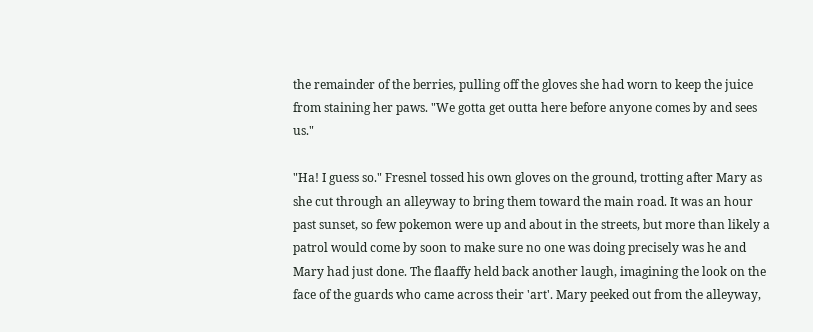the remainder of the berries, pulling off the gloves she had worn to keep the juice from staining her paws. "We gotta get outta here before anyone comes by and sees us."

"Ha! I guess so." Fresnel tossed his own gloves on the ground, trotting after Mary as she cut through an alleyway to bring them toward the main road. It was an hour past sunset, so few pokemon were up and about in the streets, but more than likely a patrol would come by soon to make sure no one was doing precisely was he and Mary had just done. The flaaffy held back another laugh, imagining the look on the face of the guards who came across their 'art'. Mary peeked out from the alleyway,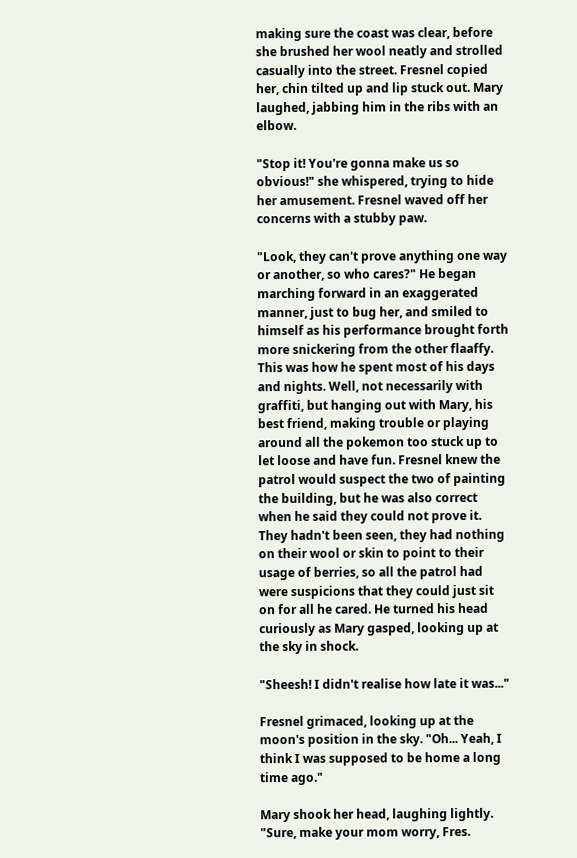making sure the coast was clear, before she brushed her wool neatly and strolled casually into the street. Fresnel copied her, chin tilted up and lip stuck out. Mary laughed, jabbing him in the ribs with an elbow.

"Stop it! You're gonna make us so obvious!" she whispered, trying to hide her amusement. Fresnel waved off her concerns with a stubby paw.

"Look, they can't prove anything one way or another, so who cares?" He began marching forward in an exaggerated manner, just to bug her, and smiled to himself as his performance brought forth more snickering from the other flaaffy. This was how he spent most of his days and nights. Well, not necessarily with graffiti, but hanging out with Mary, his best friend, making trouble or playing around all the pokemon too stuck up to let loose and have fun. Fresnel knew the patrol would suspect the two of painting the building, but he was also correct when he said they could not prove it. They hadn't been seen, they had nothing on their wool or skin to point to their usage of berries, so all the patrol had were suspicions that they could just sit on for all he cared. He turned his head curiously as Mary gasped, looking up at the sky in shock.

"Sheesh! I didn't realise how late it was..."

Fresnel grimaced, looking up at the moon's position in the sky. "Oh... Yeah, I think I was supposed to be home a long time ago."

Mary shook her head, laughing lightly. "Sure, make your mom worry, Fres.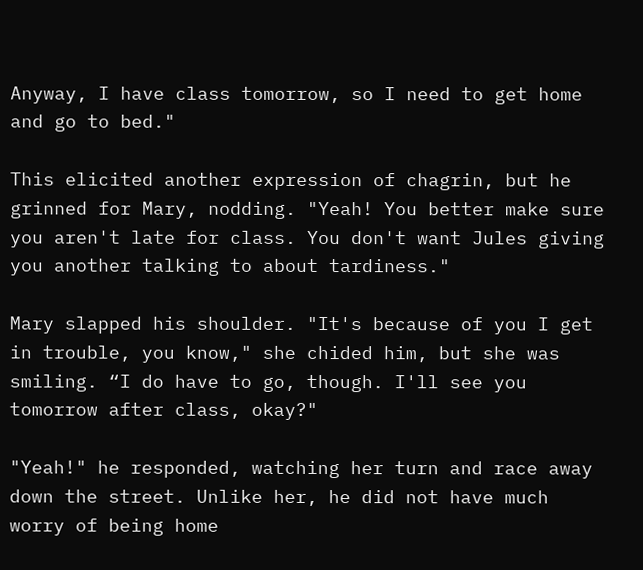Anyway, I have class tomorrow, so I need to get home and go to bed."

This elicited another expression of chagrin, but he grinned for Mary, nodding. "Yeah! You better make sure you aren't late for class. You don't want Jules giving you another talking to about tardiness."

Mary slapped his shoulder. "It's because of you I get in trouble, you know," she chided him, but she was smiling. “I do have to go, though. I'll see you tomorrow after class, okay?"

"Yeah!" he responded, watching her turn and race away down the street. Unlike her, he did not have much worry of being home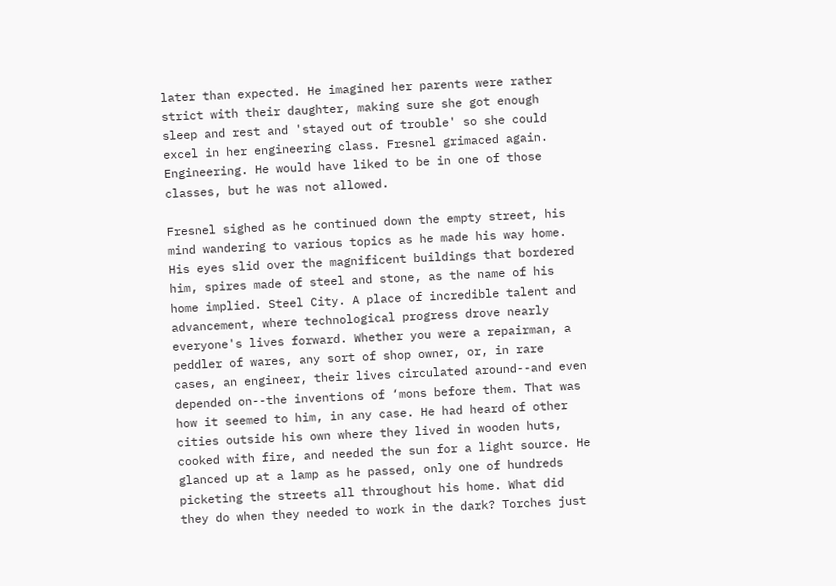later than expected. He imagined her parents were rather strict with their daughter, making sure she got enough sleep and rest and 'stayed out of trouble' so she could excel in her engineering class. Fresnel grimaced again. Engineering. He would have liked to be in one of those classes, but he was not allowed.

Fresnel sighed as he continued down the empty street, his mind wandering to various topics as he made his way home. His eyes slid over the magnificent buildings that bordered him, spires made of steel and stone, as the name of his home implied. Steel City. A place of incredible talent and advancement, where technological progress drove nearly everyone's lives forward. Whether you were a repairman, a peddler of wares, any sort of shop owner, or, in rare cases, an engineer, their lives circulated around--and even depended on--the inventions of ‘mons before them. That was how it seemed to him, in any case. He had heard of other cities outside his own where they lived in wooden huts, cooked with fire, and needed the sun for a light source. He glanced up at a lamp as he passed, only one of hundreds picketing the streets all throughout his home. What did they do when they needed to work in the dark? Torches just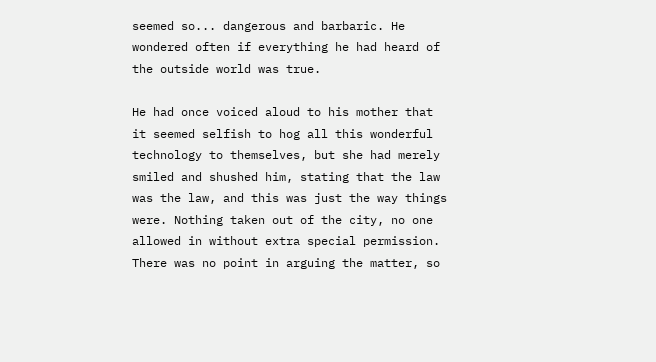seemed so... dangerous and barbaric. He wondered often if everything he had heard of the outside world was true.

He had once voiced aloud to his mother that it seemed selfish to hog all this wonderful technology to themselves, but she had merely smiled and shushed him, stating that the law was the law, and this was just the way things were. Nothing taken out of the city, no one allowed in without extra special permission. There was no point in arguing the matter, so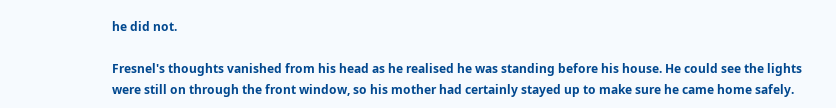he did not.

Fresnel's thoughts vanished from his head as he realised he was standing before his house. He could see the lights were still on through the front window, so his mother had certainly stayed up to make sure he came home safely.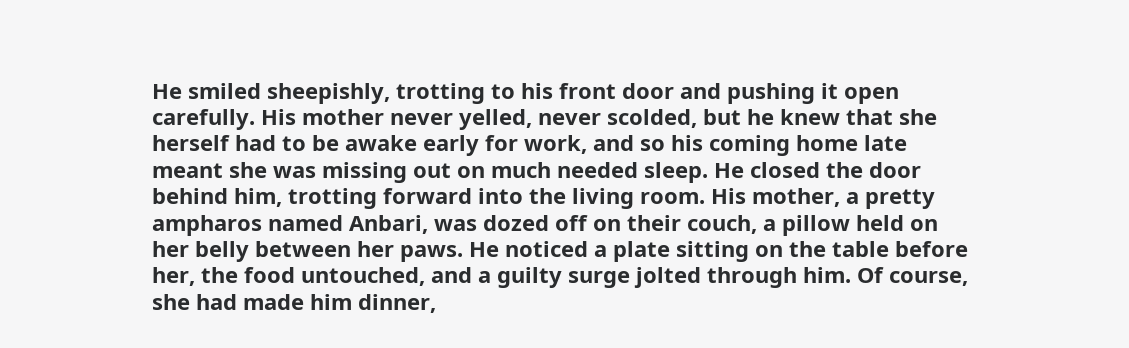He smiled sheepishly, trotting to his front door and pushing it open carefully. His mother never yelled, never scolded, but he knew that she herself had to be awake early for work, and so his coming home late meant she was missing out on much needed sleep. He closed the door behind him, trotting forward into the living room. His mother, a pretty ampharos named Anbari, was dozed off on their couch, a pillow held on her belly between her paws. He noticed a plate sitting on the table before her, the food untouched, and a guilty surge jolted through him. Of course, she had made him dinner,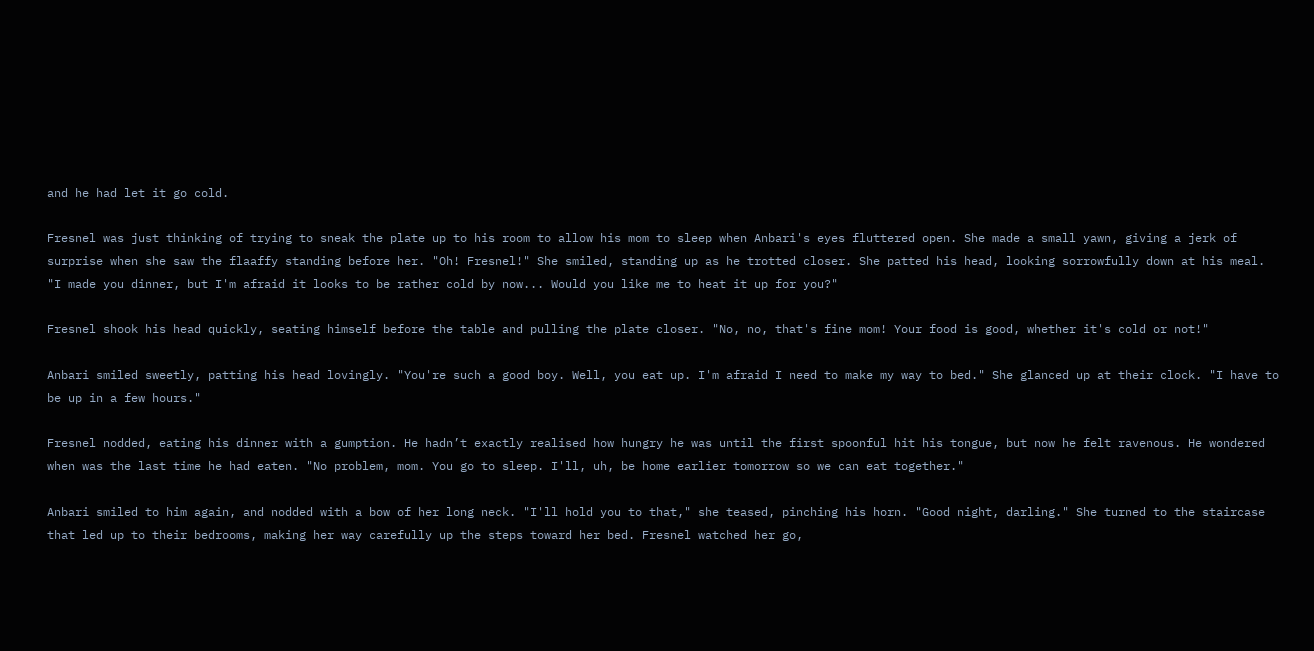and he had let it go cold.

Fresnel was just thinking of trying to sneak the plate up to his room to allow his mom to sleep when Anbari's eyes fluttered open. She made a small yawn, giving a jerk of surprise when she saw the flaaffy standing before her. "Oh! Fresnel!" She smiled, standing up as he trotted closer. She patted his head, looking sorrowfully down at his meal. "I made you dinner, but I'm afraid it looks to be rather cold by now... Would you like me to heat it up for you?"

Fresnel shook his head quickly, seating himself before the table and pulling the plate closer. "No, no, that's fine mom! Your food is good, whether it's cold or not!"

Anbari smiled sweetly, patting his head lovingly. "You're such a good boy. Well, you eat up. I'm afraid I need to make my way to bed." She glanced up at their clock. "I have to be up in a few hours."

Fresnel nodded, eating his dinner with a gumption. He hadn’t exactly realised how hungry he was until the first spoonful hit his tongue, but now he felt ravenous. He wondered when was the last time he had eaten. "No problem, mom. You go to sleep. I'll, uh, be home earlier tomorrow so we can eat together."

Anbari smiled to him again, and nodded with a bow of her long neck. "I'll hold you to that," she teased, pinching his horn. "Good night, darling." She turned to the staircase that led up to their bedrooms, making her way carefully up the steps toward her bed. Fresnel watched her go,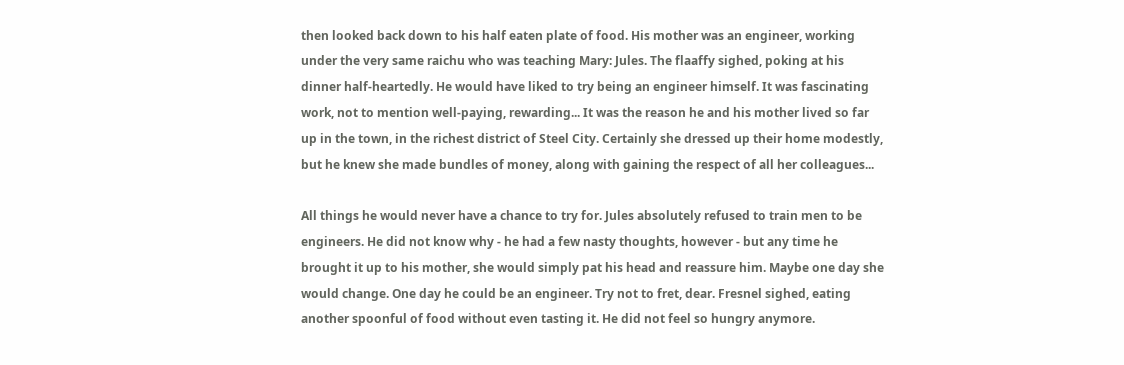then looked back down to his half eaten plate of food. His mother was an engineer, working under the very same raichu who was teaching Mary: Jules. The flaaffy sighed, poking at his dinner half-heartedly. He would have liked to try being an engineer himself. It was fascinating work, not to mention well-paying, rewarding... It was the reason he and his mother lived so far up in the town, in the richest district of Steel City. Certainly she dressed up their home modestly, but he knew she made bundles of money, along with gaining the respect of all her colleagues...

All things he would never have a chance to try for. Jules absolutely refused to train men to be engineers. He did not know why - he had a few nasty thoughts, however - but any time he brought it up to his mother, she would simply pat his head and reassure him. Maybe one day she would change. One day he could be an engineer. Try not to fret, dear. Fresnel sighed, eating another spoonful of food without even tasting it. He did not feel so hungry anymore.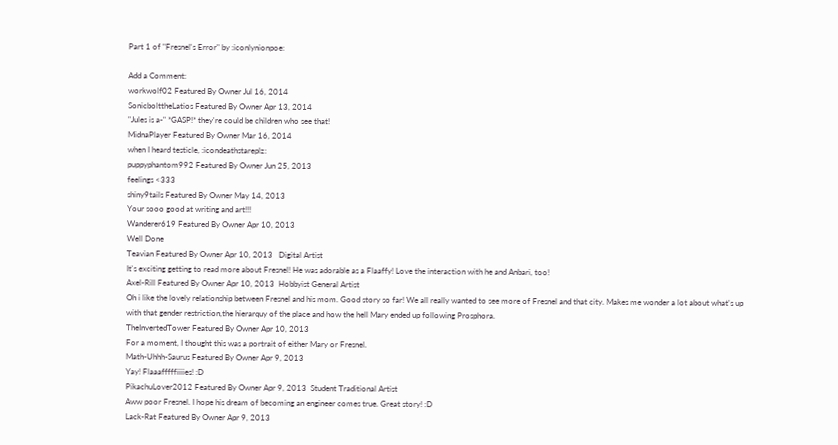Part 1 of "Fresnel's Error" by :iconlynionpoe:

Add a Comment:
workwolf02 Featured By Owner Jul 16, 2014
SonicbolttheLatios Featured By Owner Apr 13, 2014
"Jules is a-" *GASP!* they're could be children who see that!
MidnaPlayer Featured By Owner Mar 16, 2014
when I heard testicle, :icondeathstareplz:
puppyphantom992 Featured By Owner Jun 25, 2013
feelings <333
shiny9tails Featured By Owner May 14, 2013
Your sooo good at writing and art!!!
Wanderer619 Featured By Owner Apr 10, 2013
Well Done
Teavian Featured By Owner Apr 10, 2013   Digital Artist
It's exciting getting to read more about Fresnel! He was adorable as a Flaaffy! Love the interaction with he and Anbari, too!
Axel-Rill Featured By Owner Apr 10, 2013  Hobbyist General Artist
Oh i like the lovely relationship between Fresnel and his mom. Good story so far! We all really wanted to see more of Fresnel and that city. Makes me wonder a lot about what's up with that gender restriction,the hierarquy of the place and how the hell Mary ended up following Prosphora.
TheInvertedTower Featured By Owner Apr 10, 2013
For a moment, I thought this was a portrait of either Mary or Fresnel.
Math-Uhhh-Saurus Featured By Owner Apr 9, 2013
Yay! Flaaafffffiiiies! :D
PikachuLover2012 Featured By Owner Apr 9, 2013  Student Traditional Artist
Aww poor Fresnel. I hope his dream of becoming an engineer comes true. Great story! :D
Lack-Rat Featured By Owner Apr 9, 2013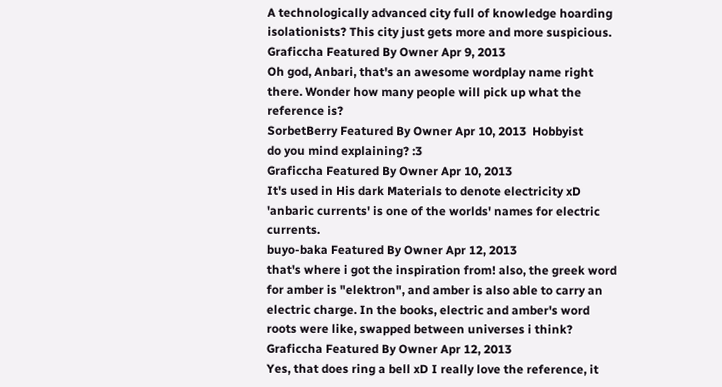A technologically advanced city full of knowledge hoarding isolationists? This city just gets more and more suspicious.
Graficcha Featured By Owner Apr 9, 2013
Oh god, Anbari, that's an awesome wordplay name right there. Wonder how many people will pick up what the reference is?
SorbetBerry Featured By Owner Apr 10, 2013  Hobbyist
do you mind explaining? :3
Graficcha Featured By Owner Apr 10, 2013
It's used in His dark Materials to denote electricity xD 'anbaric currents' is one of the worlds' names for electric currents.
buyo-baka Featured By Owner Apr 12, 2013
that's where i got the inspiration from! also, the greek word for amber is "elektron", and amber is also able to carry an electric charge. In the books, electric and amber's word roots were like, swapped between universes i think?
Graficcha Featured By Owner Apr 12, 2013
Yes, that does ring a bell xD I really love the reference, it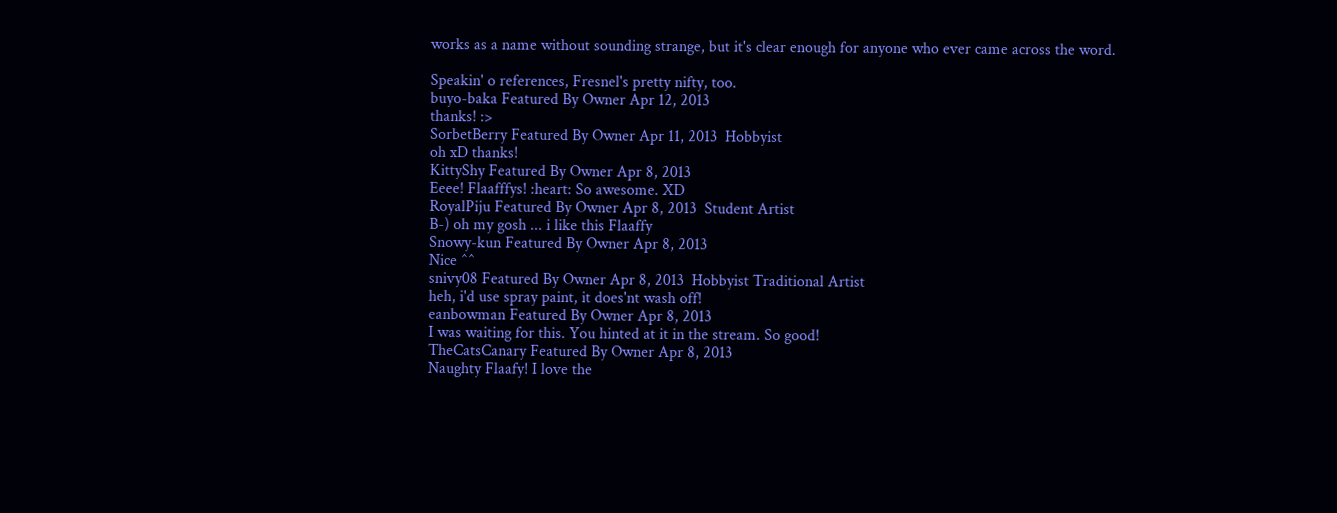works as a name without sounding strange, but it's clear enough for anyone who ever came across the word.

Speakin' o references, Fresnel's pretty nifty, too.
buyo-baka Featured By Owner Apr 12, 2013
thanks! :>
SorbetBerry Featured By Owner Apr 11, 2013  Hobbyist
oh xD thanks!
KittyShy Featured By Owner Apr 8, 2013
Eeee! Flaafffys! :heart: So awesome. XD
RoyalPiju Featured By Owner Apr 8, 2013  Student Artist
B-) oh my gosh ... i like this Flaaffy
Snowy-kun Featured By Owner Apr 8, 2013
Nice ^^
snivy08 Featured By Owner Apr 8, 2013  Hobbyist Traditional Artist
heh, i'd use spray paint, it does'nt wash off!
eanbowman Featured By Owner Apr 8, 2013
I was waiting for this. You hinted at it in the stream. So good!
TheCatsCanary Featured By Owner Apr 8, 2013
Naughty Flaafy! I love the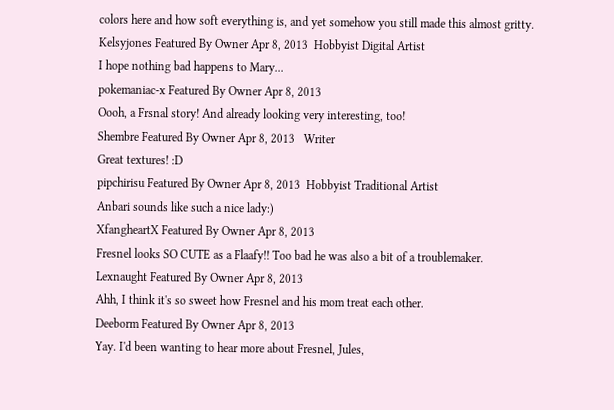colors here and how soft everything is, and yet somehow you still made this almost gritty.
Kelsyjones Featured By Owner Apr 8, 2013  Hobbyist Digital Artist
I hope nothing bad happens to Mary...
pokemaniac-x Featured By Owner Apr 8, 2013
Oooh, a Frsnal story! And already looking very interesting, too!
Shembre Featured By Owner Apr 8, 2013   Writer
Great textures! :D
pipchirisu Featured By Owner Apr 8, 2013  Hobbyist Traditional Artist
Anbari sounds like such a nice lady:)
XfangheartX Featured By Owner Apr 8, 2013
Fresnel looks SO CUTE as a Flaafy!! Too bad he was also a bit of a troublemaker.
Lexnaught Featured By Owner Apr 8, 2013
Ahh, I think it's so sweet how Fresnel and his mom treat each other.
Deeborm Featured By Owner Apr 8, 2013
Yay. I'd been wanting to hear more about Fresnel, Jules,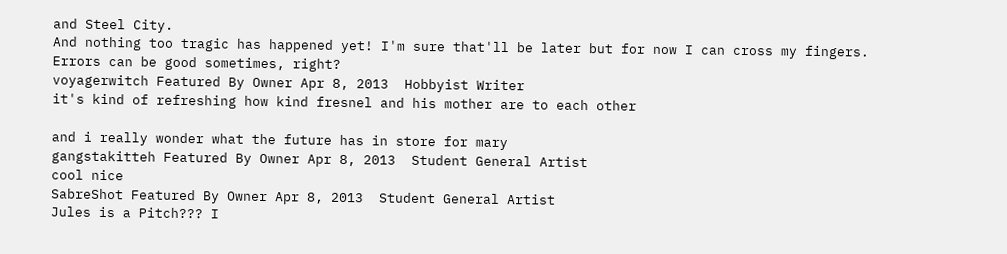and Steel City.
And nothing too tragic has happened yet! I'm sure that'll be later but for now I can cross my fingers. Errors can be good sometimes, right?
voyagerwitch Featured By Owner Apr 8, 2013  Hobbyist Writer
it's kind of refreshing how kind fresnel and his mother are to each other

and i really wonder what the future has in store for mary
gangstakitteh Featured By Owner Apr 8, 2013  Student General Artist
cool nice
SabreShot Featured By Owner Apr 8, 2013  Student General Artist
Jules is a Pitch??? I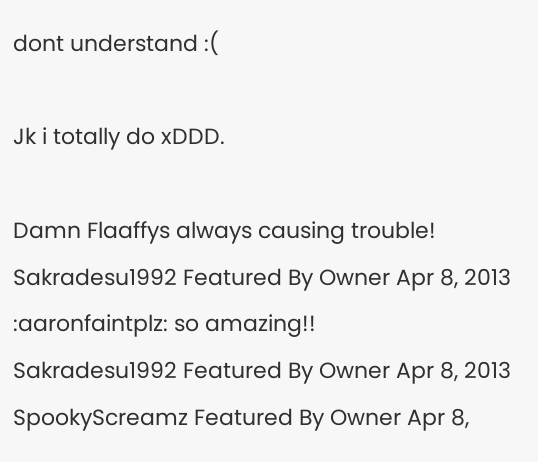dont understand :(

Jk i totally do xDDD.

Damn Flaaffys always causing trouble!
Sakradesu1992 Featured By Owner Apr 8, 2013
:aaronfaintplz: so amazing!!
Sakradesu1992 Featured By Owner Apr 8, 2013
SpookyScreamz Featured By Owner Apr 8,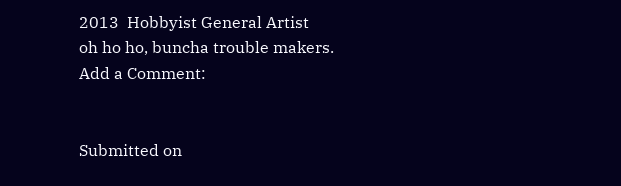2013  Hobbyist General Artist
oh ho ho, buncha trouble makers.
Add a Comment:


Submitted on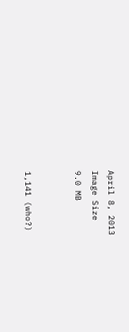April 8, 2013
Image Size
9.0 MB


1,141 (who?)